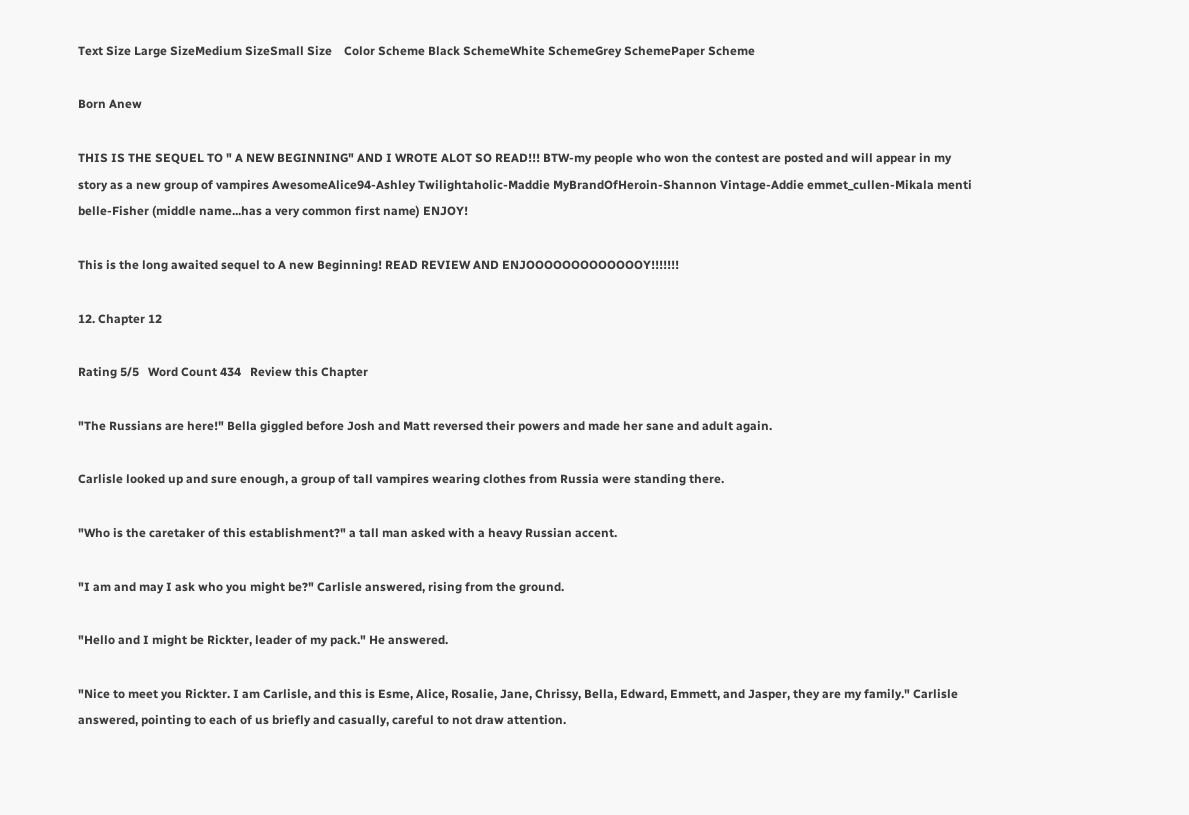Text Size Large SizeMedium SizeSmall Size    Color Scheme Black SchemeWhite SchemeGrey SchemePaper Scheme

Born Anew

THIS IS THE SEQUEL TO " A NEW BEGINNING" AND I WROTE ALOT SO READ!!! BTW-my people who won the contest are posted and will appear in my story as a new group of vampires AwesomeAlice94-Ashley Twilightaholic-Maddie MyBrandOfHeroin-Shannon Vintage-Addie emmet_cullen-Mikala menti belle-Fisher (middle name...has a very common first name) ENJOY!

This is the long awaited sequel to A new Beginning! READ REVIEW AND ENJOOOOOOOOOOOOOY!!!!!!!

12. Chapter 12

Rating 5/5   Word Count 434   Review this Chapter

"The Russians are here!" Bella giggled before Josh and Matt reversed their powers and made her sane and adult again.

Carlisle looked up and sure enough, a group of tall vampires wearing clothes from Russia were standing there.

"Who is the caretaker of this establishment?" a tall man asked with a heavy Russian accent.

"I am and may I ask who you might be?" Carlisle answered, rising from the ground.

"Hello and I might be Rickter, leader of my pack." He answered.

"Nice to meet you Rickter. I am Carlisle, and this is Esme, Alice, Rosalie, Jane, Chrissy, Bella, Edward, Emmett, and Jasper, they are my family." Carlisle answered, pointing to each of us briefly and casually, careful to not draw attention.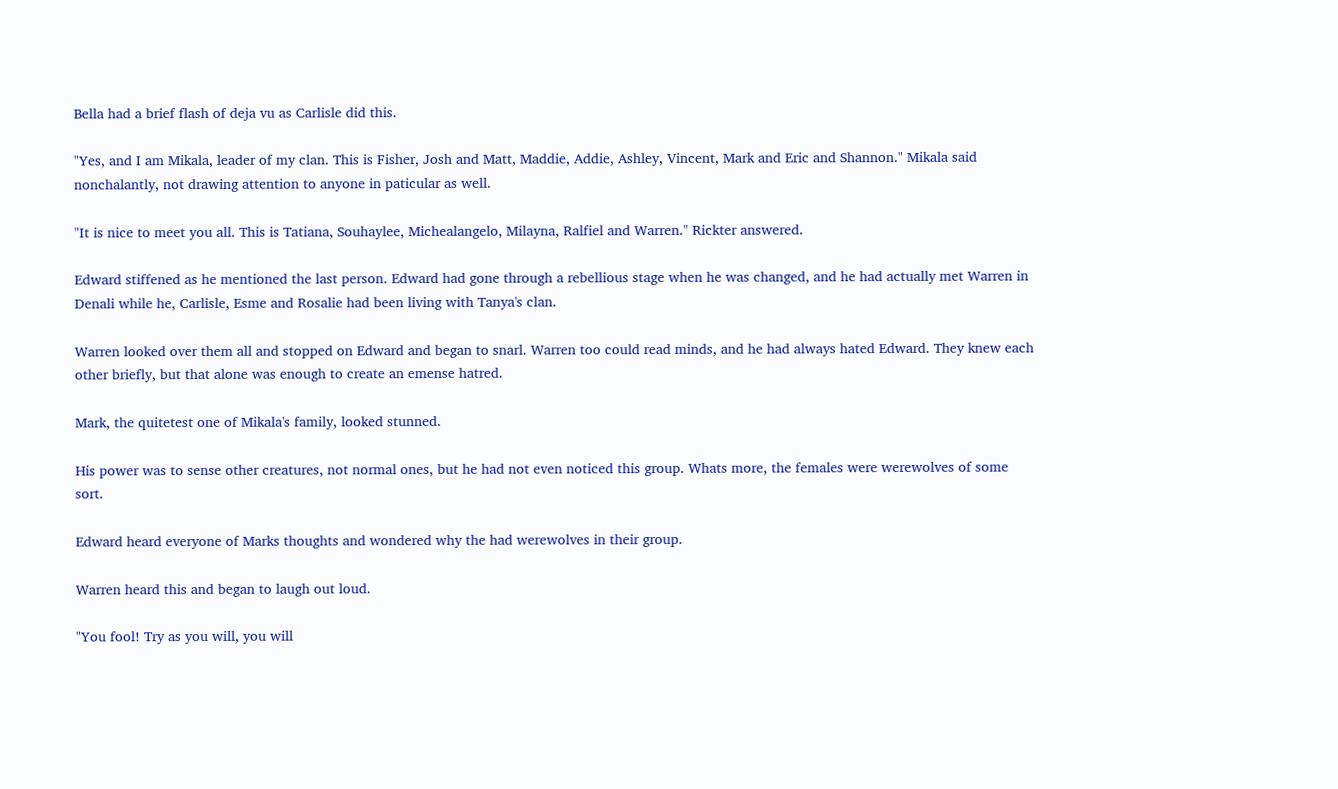Bella had a brief flash of deja vu as Carlisle did this.

"Yes, and I am Mikala, leader of my clan. This is Fisher, Josh and Matt, Maddie, Addie, Ashley, Vincent, Mark and Eric and Shannon." Mikala said nonchalantly, not drawing attention to anyone in paticular as well.

"It is nice to meet you all. This is Tatiana, Souhaylee, Michealangelo, Milayna, Ralfiel and Warren." Rickter answered.

Edward stiffened as he mentioned the last person. Edward had gone through a rebellious stage when he was changed, and he had actually met Warren in Denali while he, Carlisle, Esme and Rosalie had been living with Tanya's clan.

Warren looked over them all and stopped on Edward and began to snarl. Warren too could read minds, and he had always hated Edward. They knew each other briefly, but that alone was enough to create an emense hatred.

Mark, the quitetest one of Mikala's family, looked stunned.

His power was to sense other creatures, not normal ones, but he had not even noticed this group. Whats more, the females were werewolves of some sort.

Edward heard everyone of Marks thoughts and wondered why the had werewolves in their group.

Warren heard this and began to laugh out loud.

"You fool! Try as you will, you will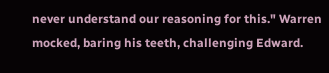never understand our reasoning for this." Warren mocked, baring his teeth, challenging Edward.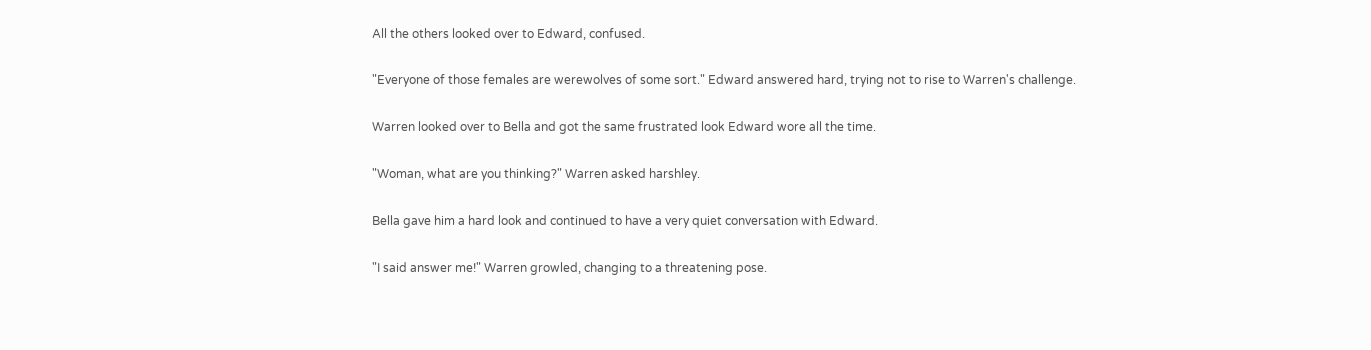All the others looked over to Edward, confused.

"Everyone of those females are werewolves of some sort." Edward answered hard, trying not to rise to Warren's challenge.

Warren looked over to Bella and got the same frustrated look Edward wore all the time.

"Woman, what are you thinking?" Warren asked harshley.

Bella gave him a hard look and continued to have a very quiet conversation with Edward.

"I said answer me!" Warren growled, changing to a threatening pose.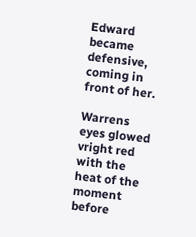Edward became defensive, coming in front of her.

Warrens eyes glowed vright red with the heat of the moment before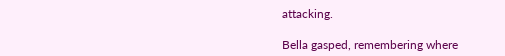attacking.

Bella gasped, remembering where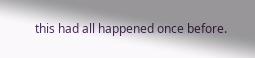this had all happened once before.